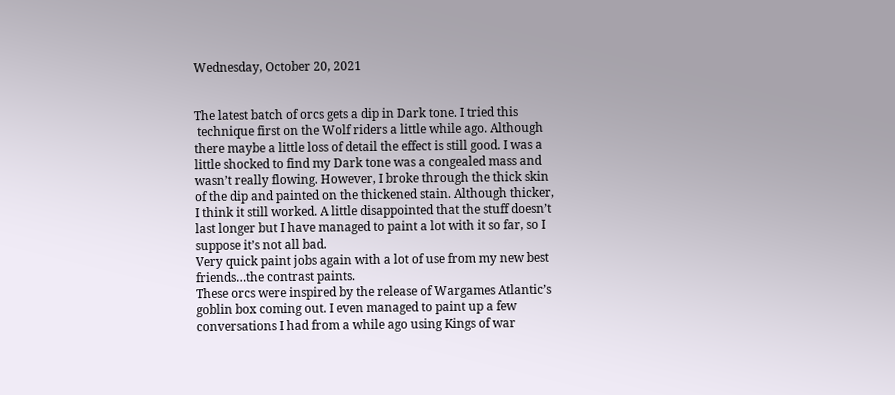Wednesday, October 20, 2021


The latest batch of orcs gets a dip in Dark tone. I tried this
 technique first on the Wolf riders a little while ago. Although there maybe a little loss of detail the effect is still good. I was a little shocked to find my Dark tone was a congealed mass and wasn’t really flowing. However, I broke through the thick skin of the dip and painted on the thickened stain. Although thicker, I think it still worked. A little disappointed that the stuff doesn’t last longer but I have managed to paint a lot with it so far, so I suppose it’s not all bad.
Very quick paint jobs again with a lot of use from my new best friends…the contrast paints.
These orcs were inspired by the release of Wargames Atlantic’s goblin box coming out. I even managed to paint up a few conversations I had from a while ago using Kings of war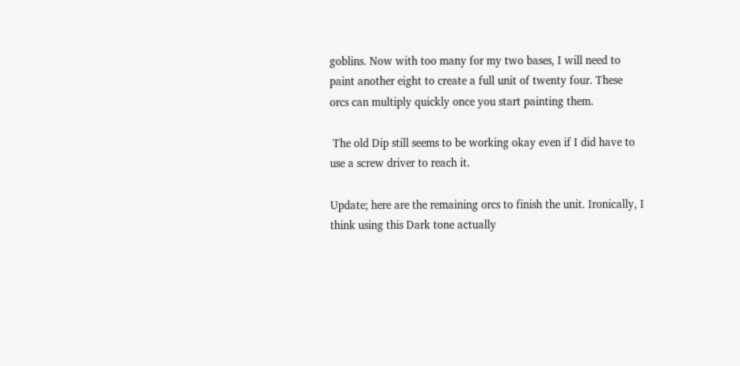goblins. Now with too many for my two bases, I will need to paint another eight to create a full unit of twenty four. These orcs can multiply quickly once you start painting them.

 The old Dip still seems to be working okay even if I did have to use a screw driver to reach it.

Update; here are the remaining orcs to finish the unit. Ironically, I think using this Dark tone actually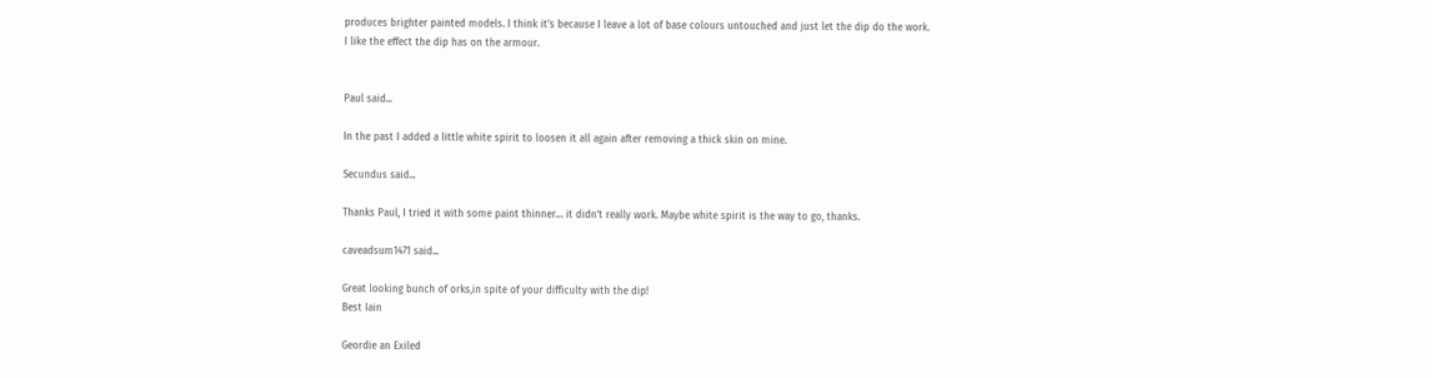produces brighter painted models. I think it’s because I leave a lot of base colours untouched and just let the dip do the work.
I like the effect the dip has on the armour.


Paul said...

In the past I added a little white spirit to loosen it all again after removing a thick skin on mine.

Secundus said...

Thanks Paul, I tried it with some paint thinner… it didn’t really work. Maybe white spirit is the way to go, thanks.

caveadsum1471 said...

Great looking bunch of orks,in spite of your difficulty with the dip!
Best Iain

Geordie an Exiled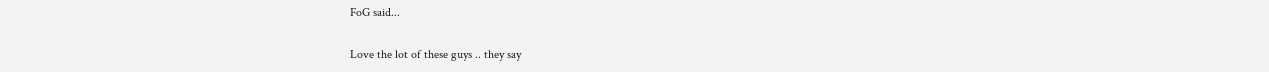FoG said...

Love the lot of these guys .. they say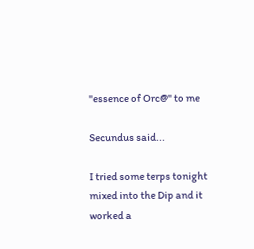"essence of Orc@" to me

Secundus said...

I tried some terps tonight mixed into the Dip and it worked a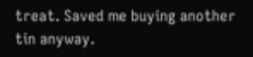treat. Saved me buying another tin anyway.